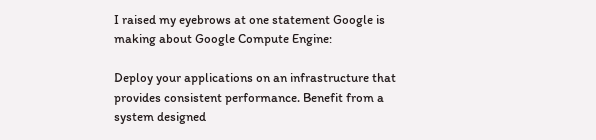I raised my eyebrows at one statement Google is making about Google Compute Engine:

Deploy your applications on an infrastructure that provides consistent performance. Benefit from a system designed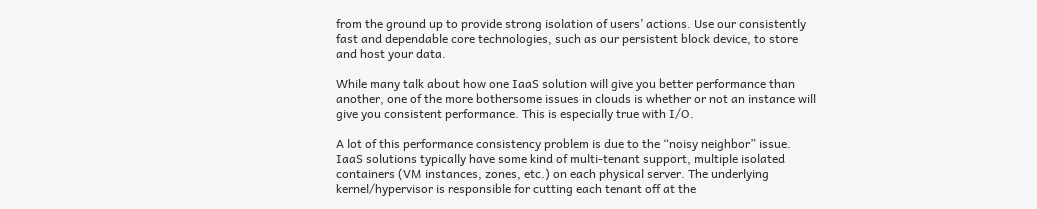from the ground up to provide strong isolation of users’ actions. Use our consistently fast and dependable core technologies, such as our persistent block device, to store and host your data.

While many talk about how one IaaS solution will give you better performance than another, one of the more bothersome issues in clouds is whether or not an instance will give you consistent performance. This is especially true with I/O.

A lot of this performance consistency problem is due to the “noisy neighbor” issue. IaaS solutions typically have some kind of multi-tenant support, multiple isolated containers (VM instances, zones, etc.) on each physical server. The underlying kernel/hypervisor is responsible for cutting each tenant off at the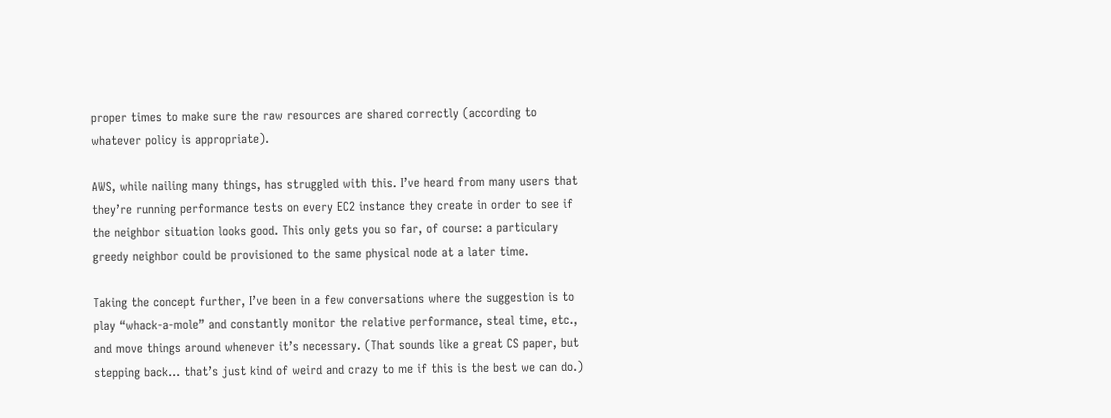proper times to make sure the raw resources are shared correctly (according to whatever policy is appropriate).

AWS, while nailing many things, has struggled with this. I’ve heard from many users that they’re running performance tests on every EC2 instance they create in order to see if the neighbor situation looks good. This only gets you so far, of course: a particulary greedy neighbor could be provisioned to the same physical node at a later time.

Taking the concept further, I’ve been in a few conversations where the suggestion is to play “whack-a-mole” and constantly monitor the relative performance, steal time, etc., and move things around whenever it’s necessary. (That sounds like a great CS paper, but stepping back… that’s just kind of weird and crazy to me if this is the best we can do.)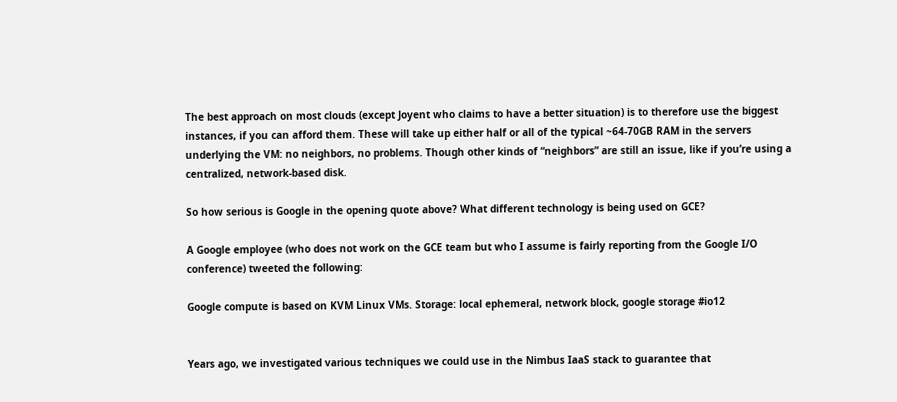The best approach on most clouds (except Joyent who claims to have a better situation) is to therefore use the biggest instances, if you can afford them. These will take up either half or all of the typical ~64-70GB RAM in the servers underlying the VM: no neighbors, no problems. Though other kinds of “neighbors” are still an issue, like if you’re using a centralized, network-based disk.

So how serious is Google in the opening quote above? What different technology is being used on GCE?

A Google employee (who does not work on the GCE team but who I assume is fairly reporting from the Google I/O conference) tweeted the following:

Google compute is based on KVM Linux VMs. Storage: local ephemeral, network block, google storage #io12


Years ago, we investigated various techniques we could use in the Nimbus IaaS stack to guarantee that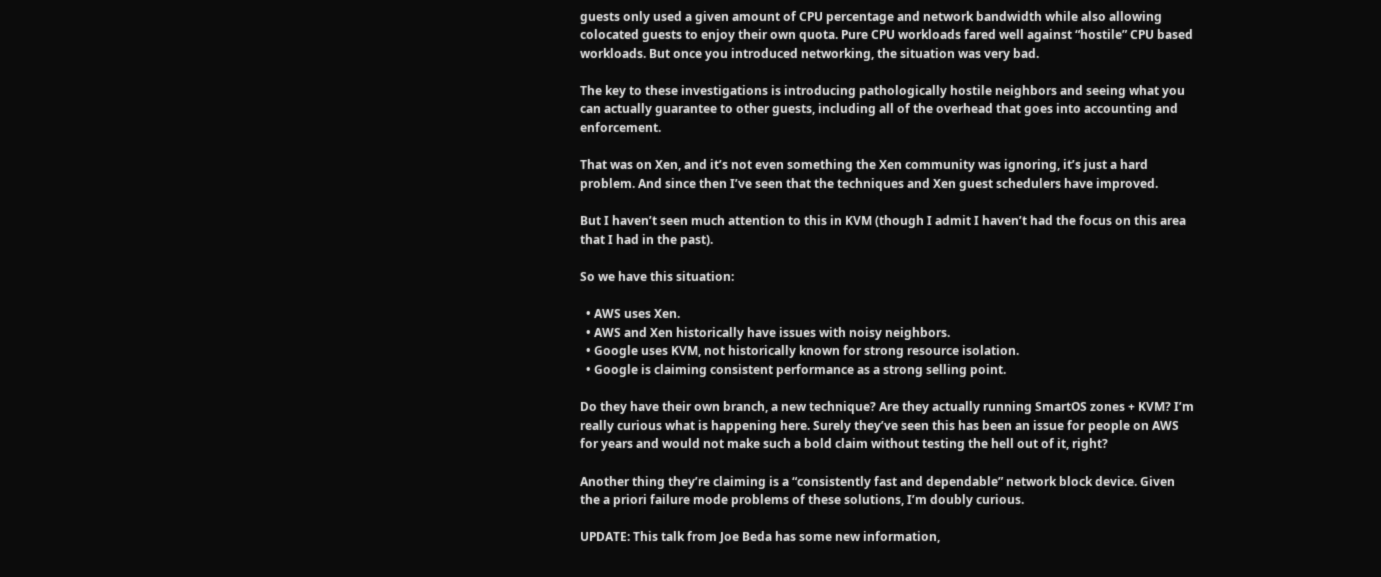guests only used a given amount of CPU percentage and network bandwidth while also allowing colocated guests to enjoy their own quota. Pure CPU workloads fared well against “hostile” CPU based workloads. But once you introduced networking, the situation was very bad.

The key to these investigations is introducing pathologically hostile neighbors and seeing what you can actually guarantee to other guests, including all of the overhead that goes into accounting and enforcement.

That was on Xen, and it’s not even something the Xen community was ignoring, it’s just a hard problem. And since then I’ve seen that the techniques and Xen guest schedulers have improved.

But I haven’t seen much attention to this in KVM (though I admit I haven’t had the focus on this area that I had in the past).

So we have this situation:

  • AWS uses Xen.
  • AWS and Xen historically have issues with noisy neighbors.
  • Google uses KVM, not historically known for strong resource isolation.
  • Google is claiming consistent performance as a strong selling point.

Do they have their own branch, a new technique? Are they actually running SmartOS zones + KVM? I’m really curious what is happening here. Surely they’ve seen this has been an issue for people on AWS for years and would not make such a bold claim without testing the hell out of it, right?

Another thing they’re claiming is a “consistently fast and dependable” network block device. Given the a priori failure mode problems of these solutions, I’m doubly curious.

UPDATE: This talk from Joe Beda has some new information,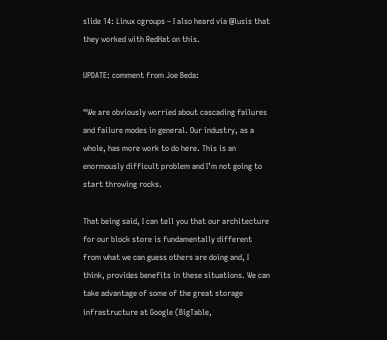slide 14: Linux cgroups – I also heard via @lusis that they worked with RedHat on this.

UPDATE: comment from Joe Beda:

“We are obviously worried about cascading failures and failure modes in general. Our industry, as a whole, has more work to do here. This is an enormously difficult problem and I’m not going to start throwing rocks.

That being said, I can tell you that our architecture for our block store is fundamentally different from what we can guess others are doing and, I think, provides benefits in these situations. We can take advantage of some of the great storage infrastructure at Google (BigTable,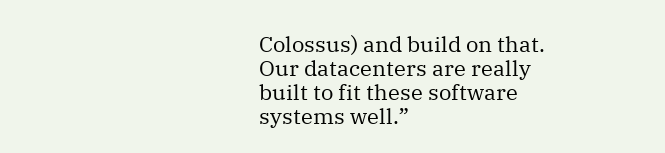Colossus) and build on that. Our datacenters are really built to fit these software systems well.”